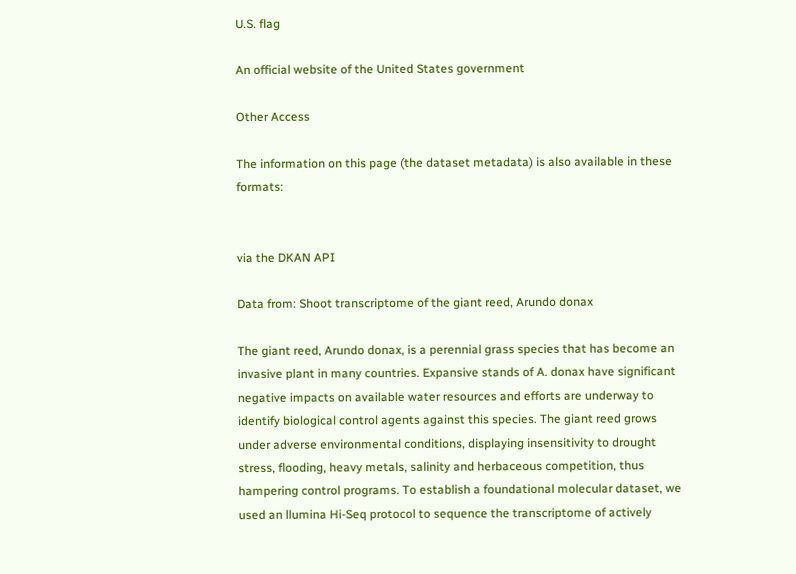U.S. flag

An official website of the United States government

Other Access

The information on this page (the dataset metadata) is also available in these formats:


via the DKAN API

Data from: Shoot transcriptome of the giant reed, Arundo donax

The giant reed, Arundo donax, is a perennial grass species that has become an invasive plant in many countries. Expansive stands of A. donax have significant negative impacts on available water resources and efforts are underway to identify biological control agents against this species. The giant reed grows under adverse environmental conditions, displaying insensitivity to drought stress, flooding, heavy metals, salinity and herbaceous competition, thus hampering control programs. To establish a foundational molecular dataset, we used an llumina Hi-Seq protocol to sequence the transcriptome of actively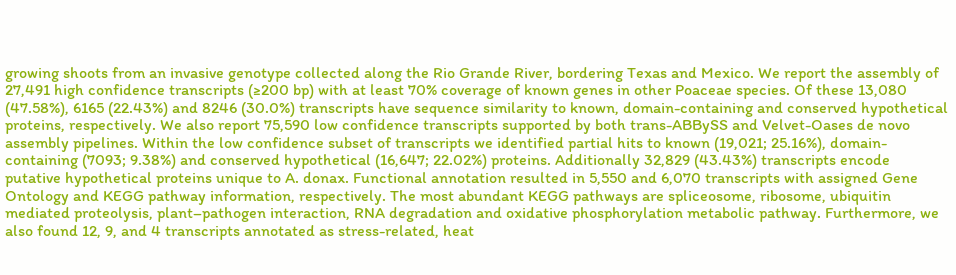growing shoots from an invasive genotype collected along the Rio Grande River, bordering Texas and Mexico. We report the assembly of 27,491 high confidence transcripts (≥200 bp) with at least 70% coverage of known genes in other Poaceae species. Of these 13,080 (47.58%), 6165 (22.43%) and 8246 (30.0%) transcripts have sequence similarity to known, domain-containing and conserved hypothetical proteins, respectively. We also report 75,590 low confidence transcripts supported by both trans-ABBySS and Velvet-Oases de novo assembly pipelines. Within the low confidence subset of transcripts we identified partial hits to known (19,021; 25.16%), domain-containing (7093; 9.38%) and conserved hypothetical (16,647; 22.02%) proteins. Additionally 32,829 (43.43%) transcripts encode putative hypothetical proteins unique to A. donax. Functional annotation resulted in 5,550 and 6,070 transcripts with assigned Gene Ontology and KEGG pathway information, respectively. The most abundant KEGG pathways are spliceosome, ribosome, ubiquitin mediated proteolysis, plant–pathogen interaction, RNA degradation and oxidative phosphorylation metabolic pathway. Furthermore, we also found 12, 9, and 4 transcripts annotated as stress-related, heat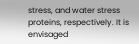stress, and water stress proteins, respectively. It is envisaged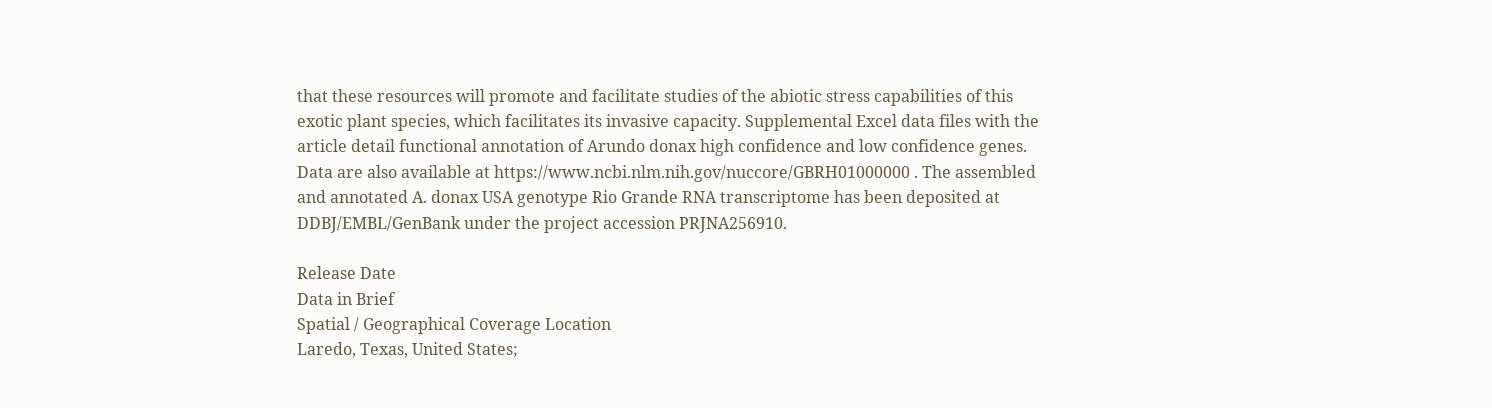that these resources will promote and facilitate studies of the abiotic stress capabilities of this exotic plant species, which facilitates its invasive capacity. Supplemental Excel data files with the article detail functional annotation of Arundo donax high confidence and low confidence genes. Data are also available at https://www.ncbi.nlm.nih.gov/nuccore/GBRH01000000 . The assembled and annotated A. donax USA genotype Rio Grande RNA transcriptome has been deposited at DDBJ/EMBL/GenBank under the project accession PRJNA256910.

Release Date
Data in Brief
Spatial / Geographical Coverage Location
Laredo, Texas, United States;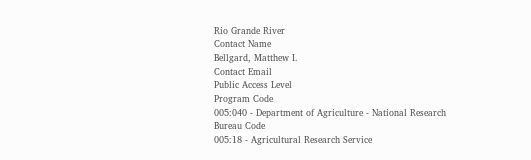Rio Grande River
Contact Name
Bellgard, Matthew I.
Contact Email
Public Access Level
Program Code
005:040 - Department of Agriculture - National Research
Bureau Code
005:18 - Agricultural Research Service